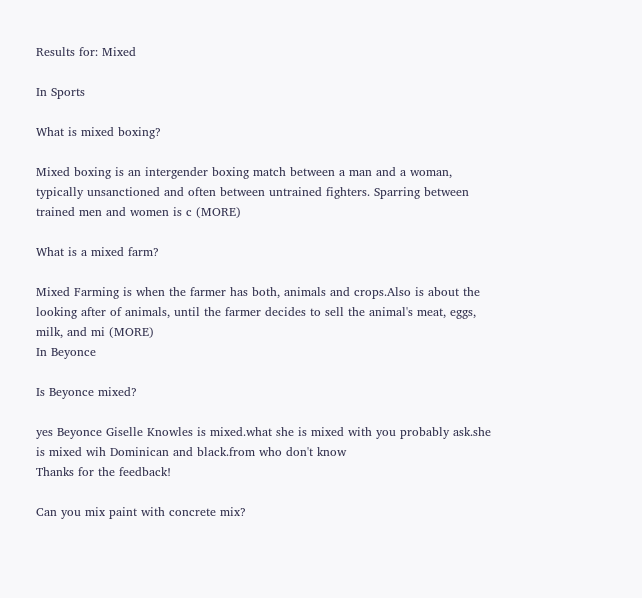Results for: Mixed

In Sports

What is mixed boxing?

Mixed boxing is an intergender boxing match between a man and a woman, typically unsanctioned and often between untrained fighters. Sparring between trained men and women is c (MORE)

What is a mixed farm?

Mixed Farming is when the farmer has both, animals and crops.Also is about the looking after of animals, until the farmer decides to sell the animal's meat, eggs, milk, and mi (MORE)
In Beyonce

Is Beyonce mixed?

yes Beyonce Giselle Knowles is mixed.what she is mixed with you probably ask.she is mixed wih Dominican and black.from who don't know
Thanks for the feedback!

Can you mix paint with concrete mix?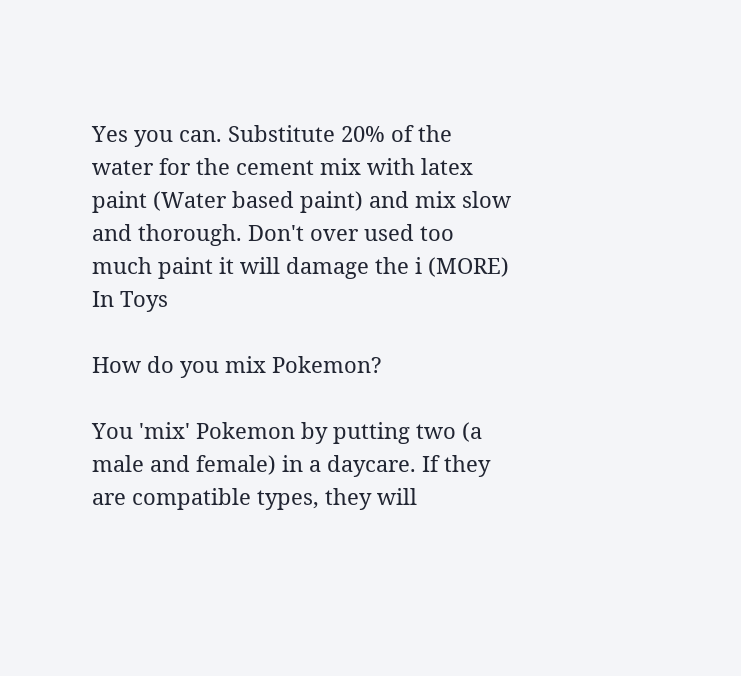Yes you can. Substitute 20% of the water for the cement mix with latex paint (Water based paint) and mix slow and thorough. Don't over used too much paint it will damage the i (MORE)
In Toys

How do you mix Pokemon?

You 'mix' Pokemon by putting two (a male and female) in a daycare. If they are compatible types, they will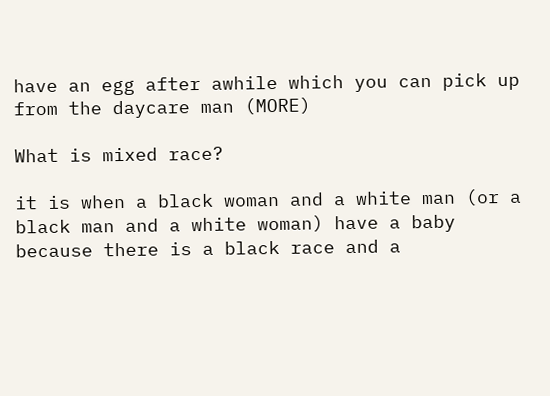have an egg after awhile which you can pick up from the daycare man (MORE)

What is mixed race?

it is when a black woman and a white man (or a black man and a white woman) have a baby because there is a black race and a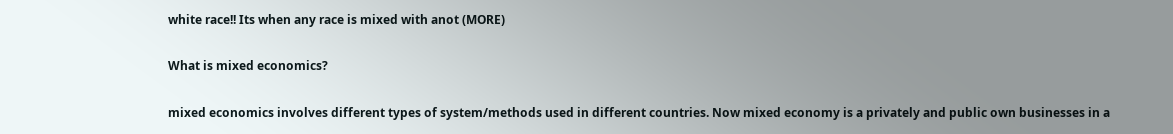white race!! Its when any race is mixed with anot (MORE)

What is mixed economics?

mixed economics involves different types of system/methods used in different countries. Now mixed economy is a privately and public own businesses in a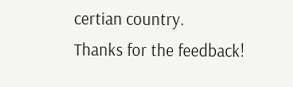certian country.
Thanks for the feedback!